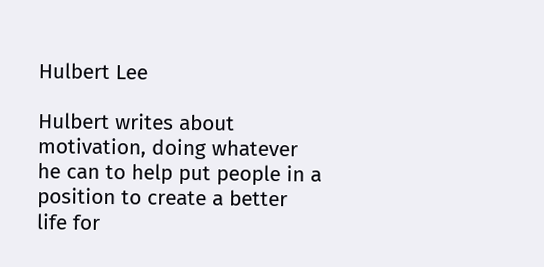Hulbert Lee

Hulbert writes about motivation, doing whatever he can to help put people in a position to create a better life for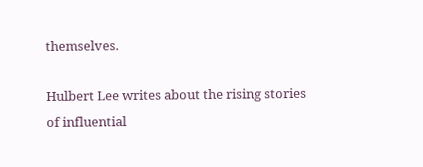themselves.

Hulbert Lee writes about the rising stories of influential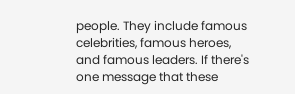people. They include famous celebrities, famous heroes, and famous leaders. If there's one message that these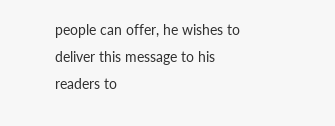people can offer, he wishes to deliver this message to his readers to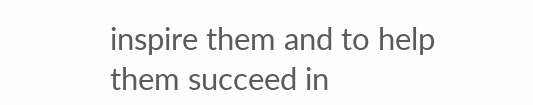inspire them and to help them succeed in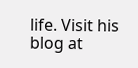life. Visit his blog at